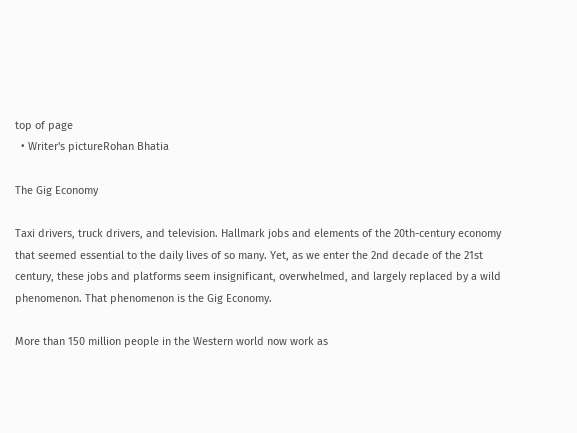top of page
  • Writer's pictureRohan Bhatia

The Gig Economy

Taxi drivers, truck drivers, and television. Hallmark jobs and elements of the 20th-century economy that seemed essential to the daily lives of so many. Yet, as we enter the 2nd decade of the 21st century, these jobs and platforms seem insignificant, overwhelmed, and largely replaced by a wild phenomenon. That phenomenon is the Gig Economy.

More than 150 million people in the Western world now work as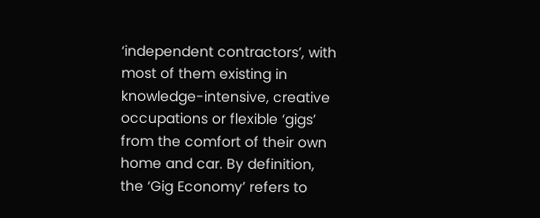‘independent contractors’, with most of them existing in knowledge-intensive, creative occupations or flexible ‘gigs’ from the comfort of their own home and car. By definition, the ‘Gig Economy’ refers to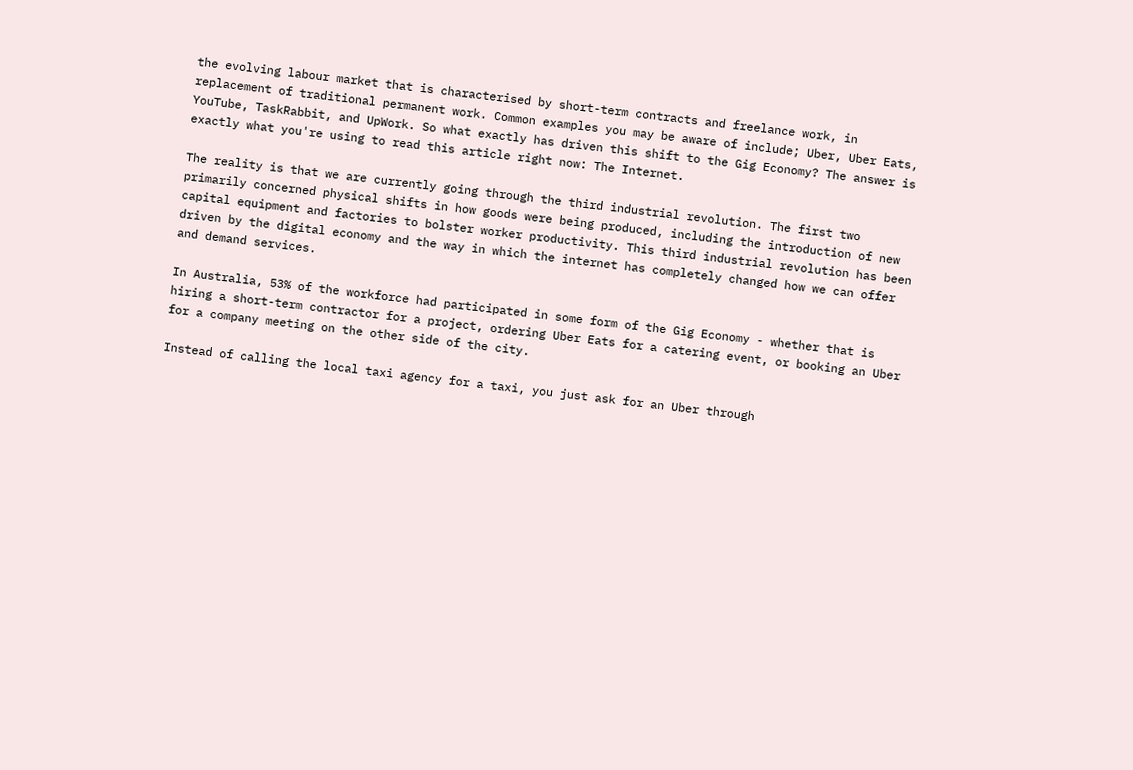the evolving labour market that is characterised by short-term contracts and freelance work, in replacement of traditional permanent work. Common examples you may be aware of include; Uber, Uber Eats, YouTube, TaskRabbit, and UpWork. So what exactly has driven this shift to the Gig Economy? The answer is exactly what you're using to read this article right now: The Internet.

The reality is that we are currently going through the third industrial revolution. The first two primarily concerned physical shifts in how goods were being produced, including the introduction of new capital equipment and factories to bolster worker productivity. This third industrial revolution has been driven by the digital economy and the way in which the internet has completely changed how we can offer and demand services.

In Australia, 53% of the workforce had participated in some form of the Gig Economy - whether that is hiring a short-term contractor for a project, ordering Uber Eats for a catering event, or booking an Uber for a company meeting on the other side of the city.

Instead of calling the local taxi agency for a taxi, you just ask for an Uber through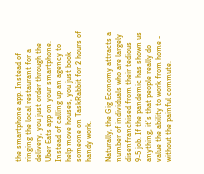the smartphone app. Instead of ringing the local restaurant for a delivery, you just order through the Uber Eats app on your smartphone. Instead of calling up an agency to help move houses, you just book someone on TaskRabbit for 2 hours of handy work.

Naturally, the Gig Economy attracts a number of individuals who are largely disenfranchised from their tedious 9-5 job. If the pandemic has shown us anything, it’s that people really do value the ability to work from home - without the painful commute.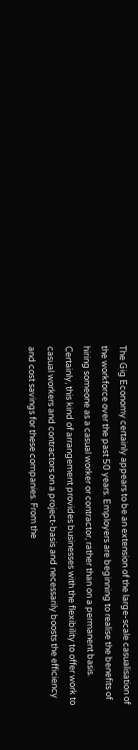The Gig Economy certainly appears to be an extension of the large-scale casualisation of the workforce over the past 50 years. Employers are beginning to realise the benefits of hiring someone as a casual worker or contractor, rather than on a permanent basis. Certainly, this kind of arrangement provides businesses with the flexibility to offer work to casual workers and contractors on a project-basis and necessarily boosts the efficiency and cost savings for these companies. From the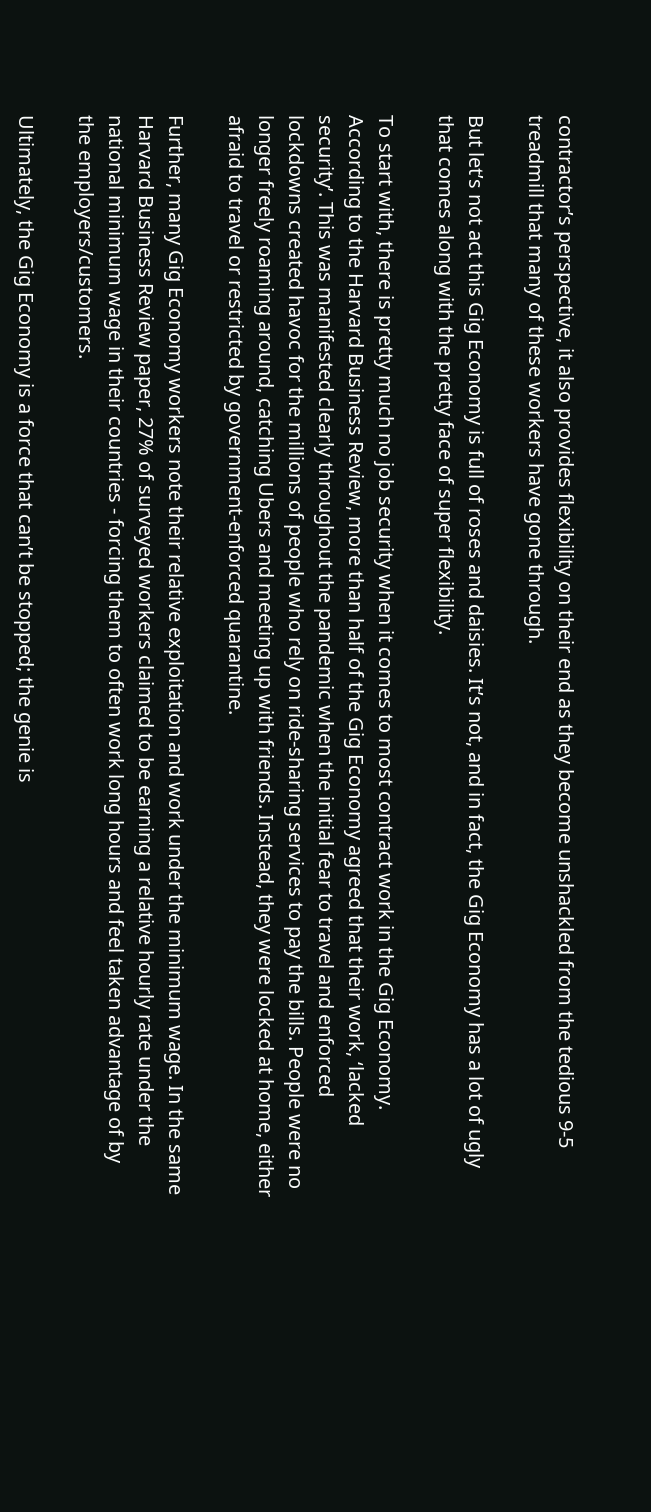contractor’s perspective, it also provides flexibility on their end as they become unshackled from the tedious 9-5 treadmill that many of these workers have gone through.

But let’s not act this Gig Economy is full of roses and daisies. It’s not, and in fact, the Gig Economy has a lot of ugly that comes along with the pretty face of super flexibility.

To start with, there is pretty much no job security when it comes to most contract work in the Gig Economy. According to the Harvard Business Review, more than half of the Gig Economy agreed that their work, ‘lacked security’. This was manifested clearly throughout the pandemic when the initial fear to travel and enforced lockdowns created havoc for the millions of people who rely on ride-sharing services to pay the bills. People were no longer freely roaming around, catching Ubers and meeting up with friends. Instead, they were locked at home, either afraid to travel or restricted by government-enforced quarantine.

Further, many Gig Economy workers note their relative exploitation and work under the minimum wage. In the same Harvard Business Review paper, 27% of surveyed workers claimed to be earning a relative hourly rate under the national minimum wage in their countries - forcing them to often work long hours and feel taken advantage of by the employers/customers.

Ultimately, the Gig Economy is a force that can’t be stopped; the genie is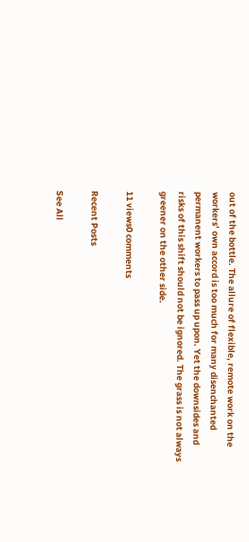out of the bottle. The allure of flexible, remote work on the workers’ own accord is too much for many disenchanted permanent workers to pass up upon. Yet the downsides and risks of this shift should not be ignored. The grass is not always greener on the other side.

11 views0 comments

Recent Posts

See All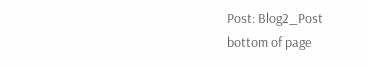Post: Blog2_Post
bottom of page